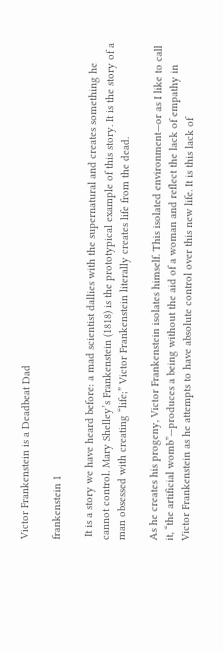Victor Frankenstein is a Deadbeat Dad

frankenstein 1

 It is a story we have heard before: a mad scientist dallies with the supernatural and creates something he cannot control. Mary Shelley’s Frankenstein (1818) is the prototypical example of this story. It is the story of a man obsessed with creating “life;” Victor Frankenstein literally creates life from the dead.

As he creates his progeny, Victor Frankenstein isolates himself. This isolated environment—or as I like to call it, “the artificial womb”—produces a being without the aid of a woman and reflect the lack of empathy in Victor Frankenstein as he attempts to have absolute control over this new life. It is this lack of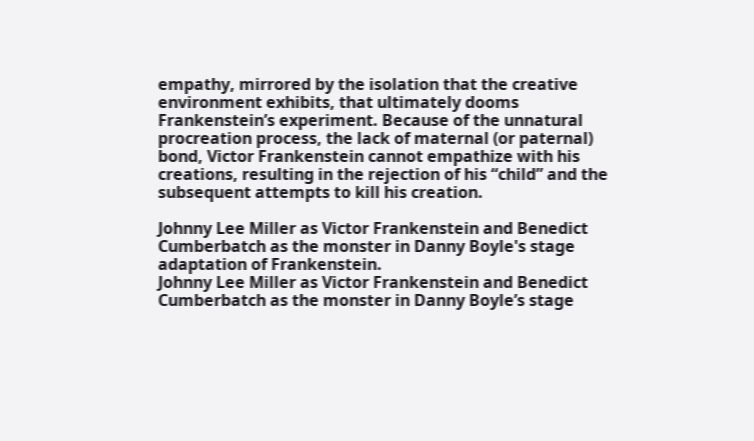empathy, mirrored by the isolation that the creative environment exhibits, that ultimately dooms Frankenstein’s experiment. Because of the unnatural procreation process, the lack of maternal (or paternal) bond, Victor Frankenstein cannot empathize with his creations, resulting in the rejection of his “child” and the subsequent attempts to kill his creation.

Johnny Lee Miller as Victor Frankenstein and Benedict Cumberbatch as the monster in Danny Boyle's stage adaptation of Frankenstein.
Johnny Lee Miller as Victor Frankenstein and Benedict Cumberbatch as the monster in Danny Boyle’s stage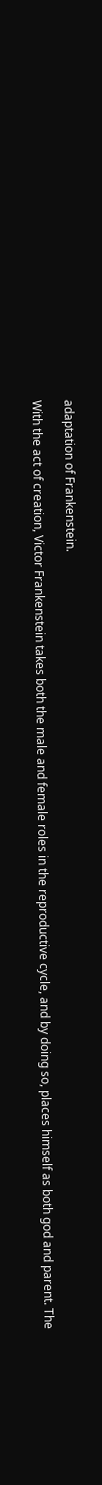adaptation of Frankenstein.

With the act of creation, Victor Frankenstein takes both the male and female roles in the reproductive cycle, and by doing so, places himself as both god and parent. The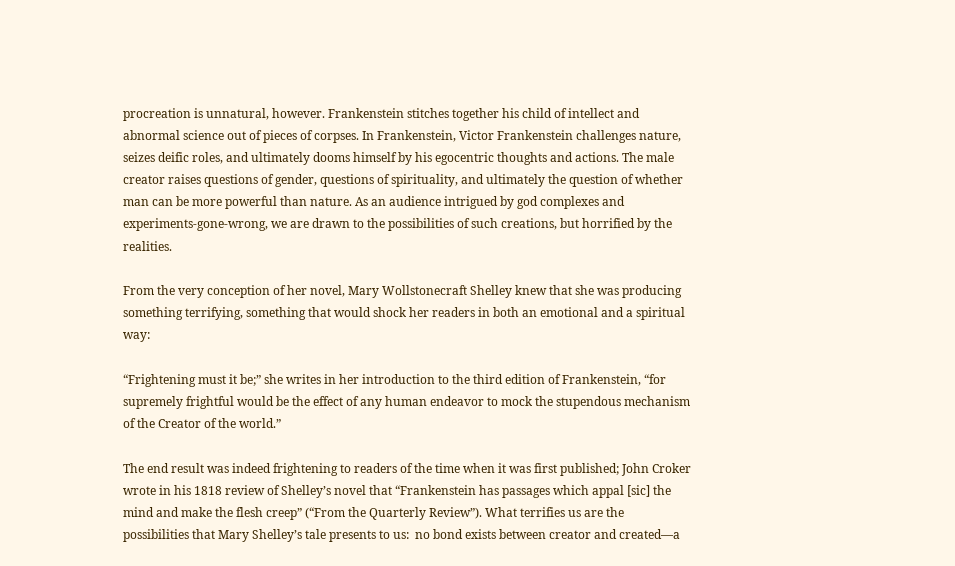procreation is unnatural, however. Frankenstein stitches together his child of intellect and abnormal science out of pieces of corpses. In Frankenstein, Victor Frankenstein challenges nature, seizes deific roles, and ultimately dooms himself by his egocentric thoughts and actions. The male creator raises questions of gender, questions of spirituality, and ultimately the question of whether man can be more powerful than nature. As an audience intrigued by god complexes and experiments-gone-wrong, we are drawn to the possibilities of such creations, but horrified by the realities.

From the very conception of her novel, Mary Wollstonecraft Shelley knew that she was producing something terrifying, something that would shock her readers in both an emotional and a spiritual way:

“Frightening must it be;” she writes in her introduction to the third edition of Frankenstein, “for supremely frightful would be the effect of any human endeavor to mock the stupendous mechanism of the Creator of the world.”

The end result was indeed frightening to readers of the time when it was first published; John Croker wrote in his 1818 review of Shelley’s novel that “Frankenstein has passages which appal [sic] the mind and make the flesh creep” (“From the Quarterly Review”). What terrifies us are the possibilities that Mary Shelley’s tale presents to us:  no bond exists between creator and created—a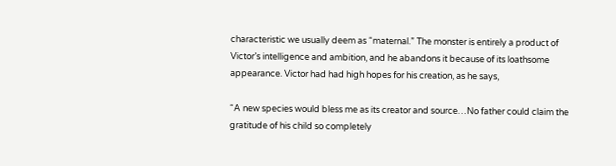characteristic we usually deem as “maternal.” The monster is entirely a product of Victor’s intelligence and ambition, and he abandons it because of its loathsome appearance. Victor had had high hopes for his creation, as he says,

“A new species would bless me as its creator and source…No father could claim the gratitude of his child so completely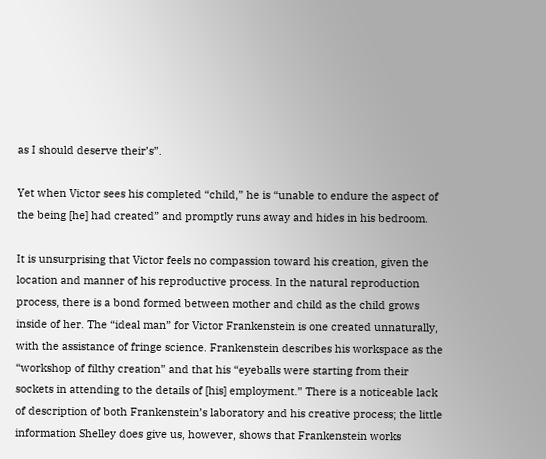as I should deserve their’s”.

Yet when Victor sees his completed “child,” he is “unable to endure the aspect of the being [he] had created” and promptly runs away and hides in his bedroom.

It is unsurprising that Victor feels no compassion toward his creation, given the location and manner of his reproductive process. In the natural reproduction process, there is a bond formed between mother and child as the child grows inside of her. The “ideal man” for Victor Frankenstein is one created unnaturally, with the assistance of fringe science. Frankenstein describes his workspace as the “workshop of filthy creation” and that his “eyeballs were starting from their sockets in attending to the details of [his] employment.” There is a noticeable lack of description of both Frankenstein’s laboratory and his creative process; the little information Shelley does give us, however, shows that Frankenstein works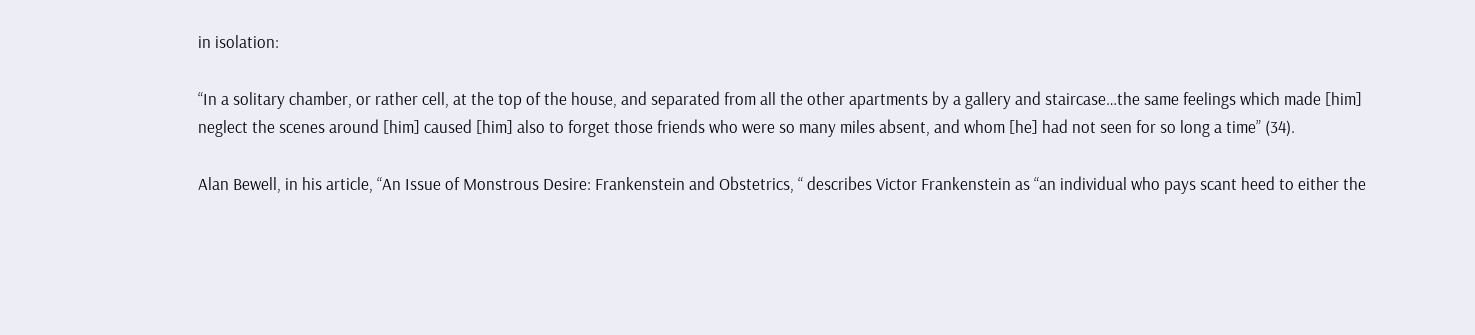in isolation:

“In a solitary chamber, or rather cell, at the top of the house, and separated from all the other apartments by a gallery and staircase…the same feelings which made [him] neglect the scenes around [him] caused [him] also to forget those friends who were so many miles absent, and whom [he] had not seen for so long a time” (34).

Alan Bewell, in his article, “An Issue of Monstrous Desire: Frankenstein and Obstetrics, “ describes Victor Frankenstein as “an individual who pays scant heed to either the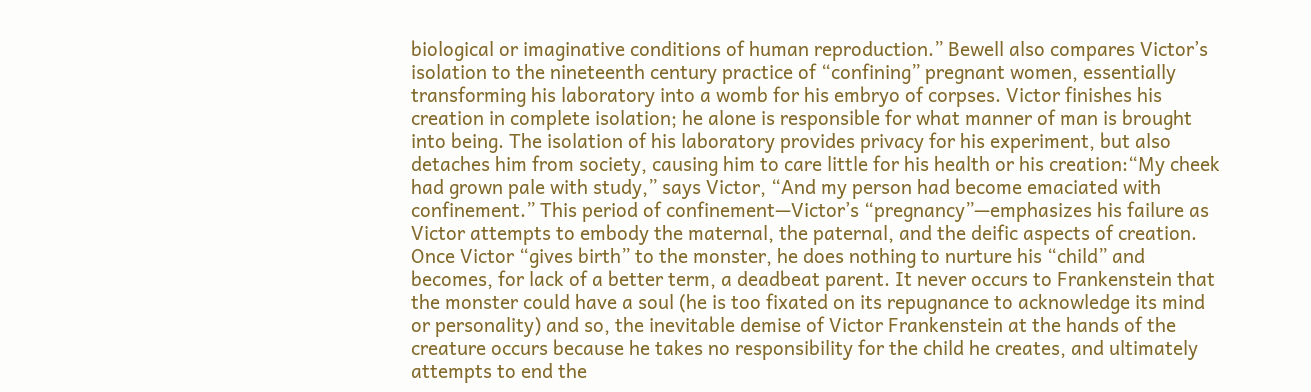biological or imaginative conditions of human reproduction.” Bewell also compares Victor’s isolation to the nineteenth century practice of “confining” pregnant women, essentially transforming his laboratory into a womb for his embryo of corpses. Victor finishes his creation in complete isolation; he alone is responsible for what manner of man is brought into being. The isolation of his laboratory provides privacy for his experiment, but also detaches him from society, causing him to care little for his health or his creation:“My cheek had grown pale with study,” says Victor, “And my person had become emaciated with confinement.” This period of confinement—Victor’s “pregnancy”—emphasizes his failure as Victor attempts to embody the maternal, the paternal, and the deific aspects of creation. Once Victor “gives birth” to the monster, he does nothing to nurture his “child” and becomes, for lack of a better term, a deadbeat parent. It never occurs to Frankenstein that the monster could have a soul (he is too fixated on its repugnance to acknowledge its mind or personality) and so, the inevitable demise of Victor Frankenstein at the hands of the creature occurs because he takes no responsibility for the child he creates, and ultimately attempts to end the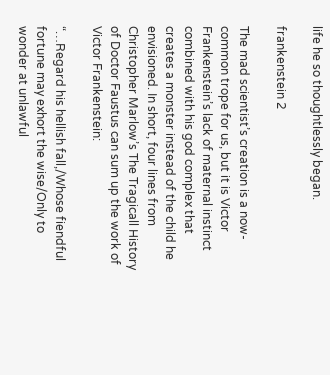life he so thoughtlessly began.

frankenstein 2

The mad scientist’s creation is a now-common trope for us, but it is Victor Frankenstein’s lack of maternal instinct combined with his god complex that creates a monster instead of the child he envisioned. In short, four lines from Christopher Marlow’s The Tragicall History of Doctor Faustus can sum up the work of Victor Frankenstein:

“…Regard his hellish fall,/Whose fiendful fortune may exhort the wise/Only to wonder at unlawful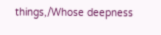things,/Whose deepness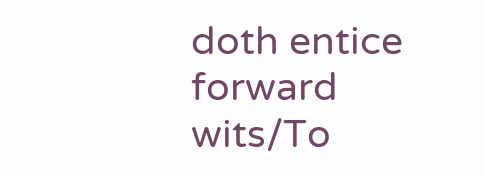doth entice forward wits/To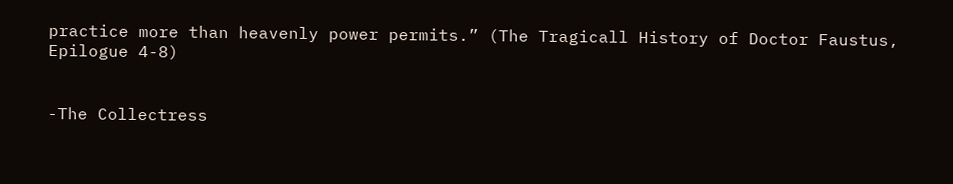practice more than heavenly power permits.” (The Tragicall History of Doctor Faustus, Epilogue 4-8)


-The Collectress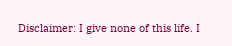Disclaimer: I give none of this life. I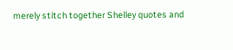merely stitch together Shelley quotes and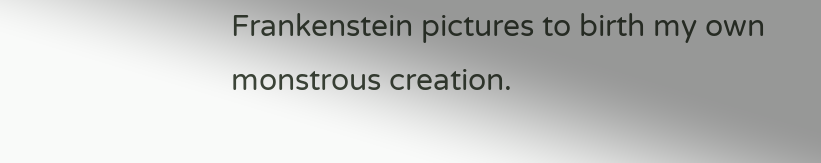Frankenstein pictures to birth my own monstrous creation.